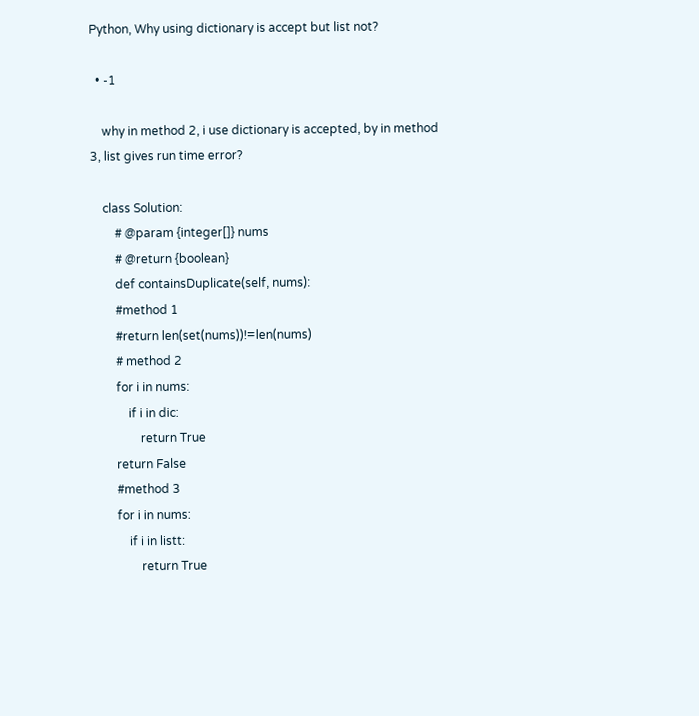Python, Why using dictionary is accept but list not?

  • -1

    why in method 2, i use dictionary is accepted, by in method 3, list gives run time error?

    class Solution:
        # @param {integer[]} nums
        # @return {boolean}
        def containsDuplicate(self, nums):
        #method 1
        #return len(set(nums))!=len(nums)
        # method 2
        for i in nums:
            if i in dic:
                return True
        return False
        #method 3
        for i in nums:
            if i in listt:
                return True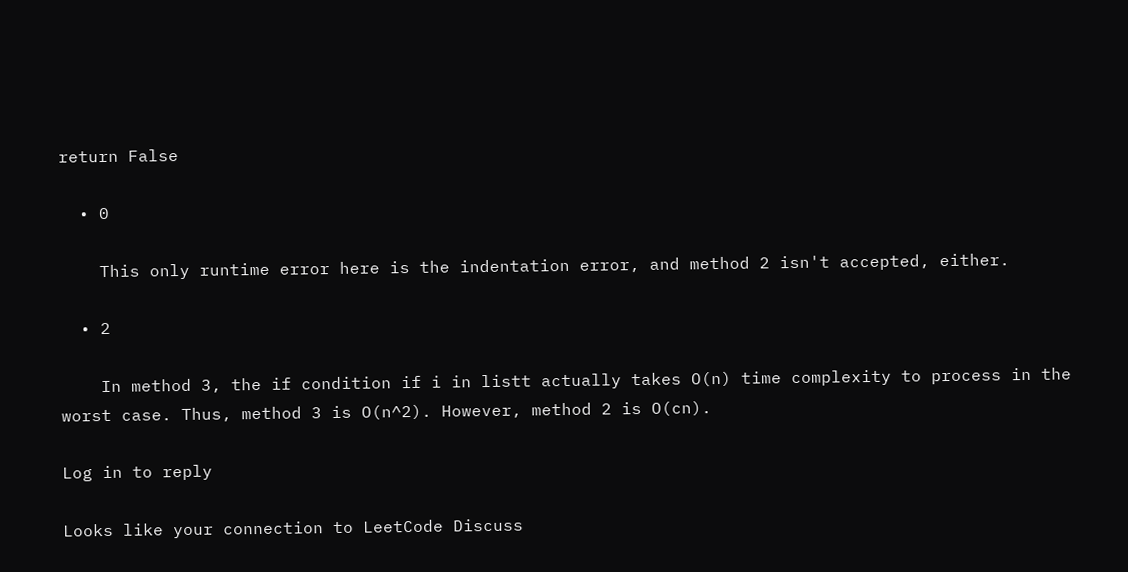return False

  • 0

    This only runtime error here is the indentation error, and method 2 isn't accepted, either.

  • 2

    In method 3, the if condition if i in listt actually takes O(n) time complexity to process in the worst case. Thus, method 3 is O(n^2). However, method 2 is O(cn).

Log in to reply

Looks like your connection to LeetCode Discuss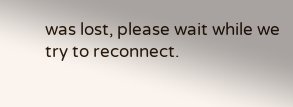was lost, please wait while we try to reconnect.